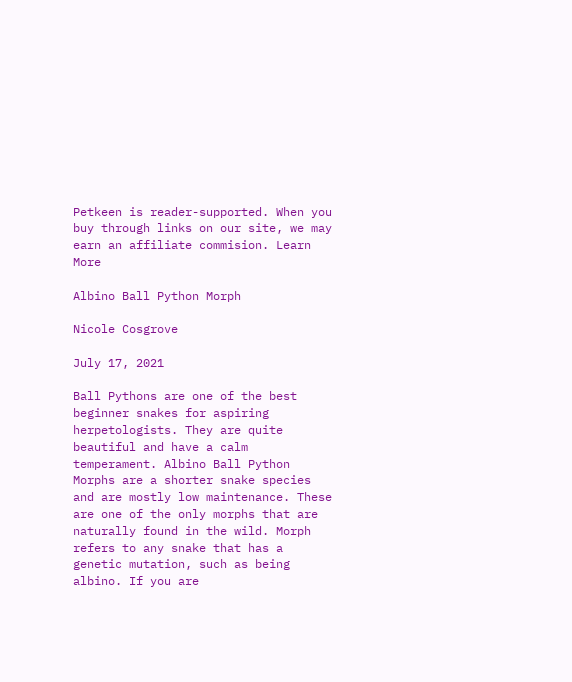Petkeen is reader-supported. When you buy through links on our site, we may earn an affiliate commision. Learn More

Albino Ball Python Morph

Nicole Cosgrove

July 17, 2021

Ball Pythons are one of the best beginner snakes for aspiring herpetologists. They are quite beautiful and have a calm temperament. Albino Ball Python Morphs are a shorter snake species and are mostly low maintenance. These are one of the only morphs that are naturally found in the wild. Morph refers to any snake that has a genetic mutation, such as being albino. If you are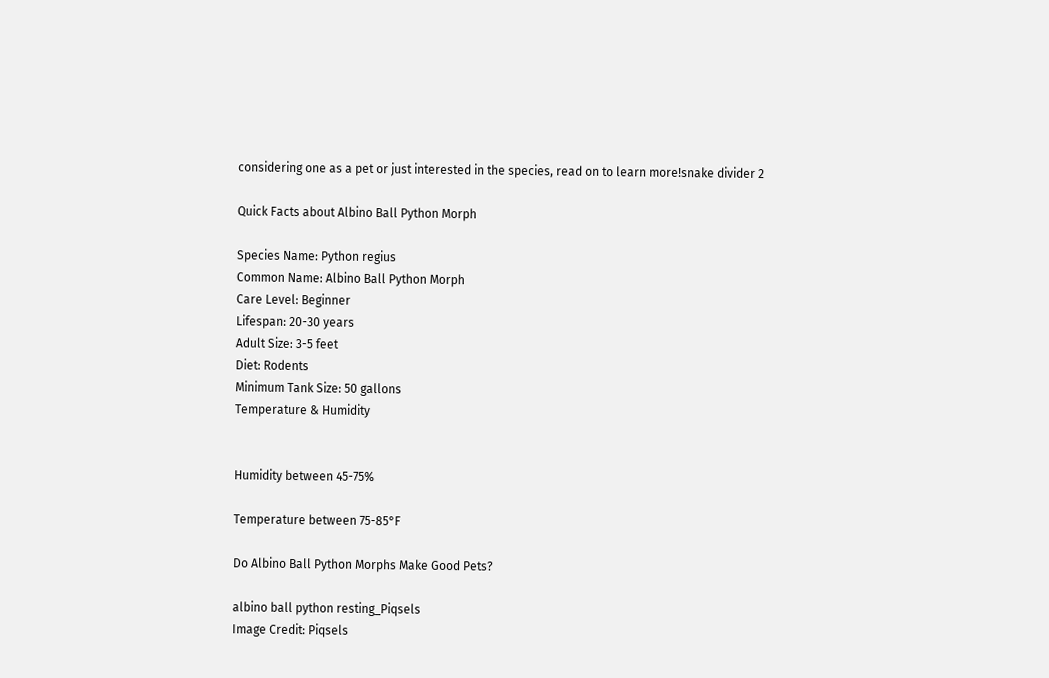considering one as a pet or just interested in the species, read on to learn more!snake divider 2

Quick Facts about Albino Ball Python Morph

Species Name: Python regius
Common Name: Albino Ball Python Morph
Care Level: Beginner
Lifespan: 20-30 years
Adult Size: 3-5 feet
Diet: Rodents
Minimum Tank Size: 50 gallons
Temperature & Humidity


Humidity between 45-75%

Temperature between 75-85°F

Do Albino Ball Python Morphs Make Good Pets?

albino ball python resting_Piqsels
Image Credit: Piqsels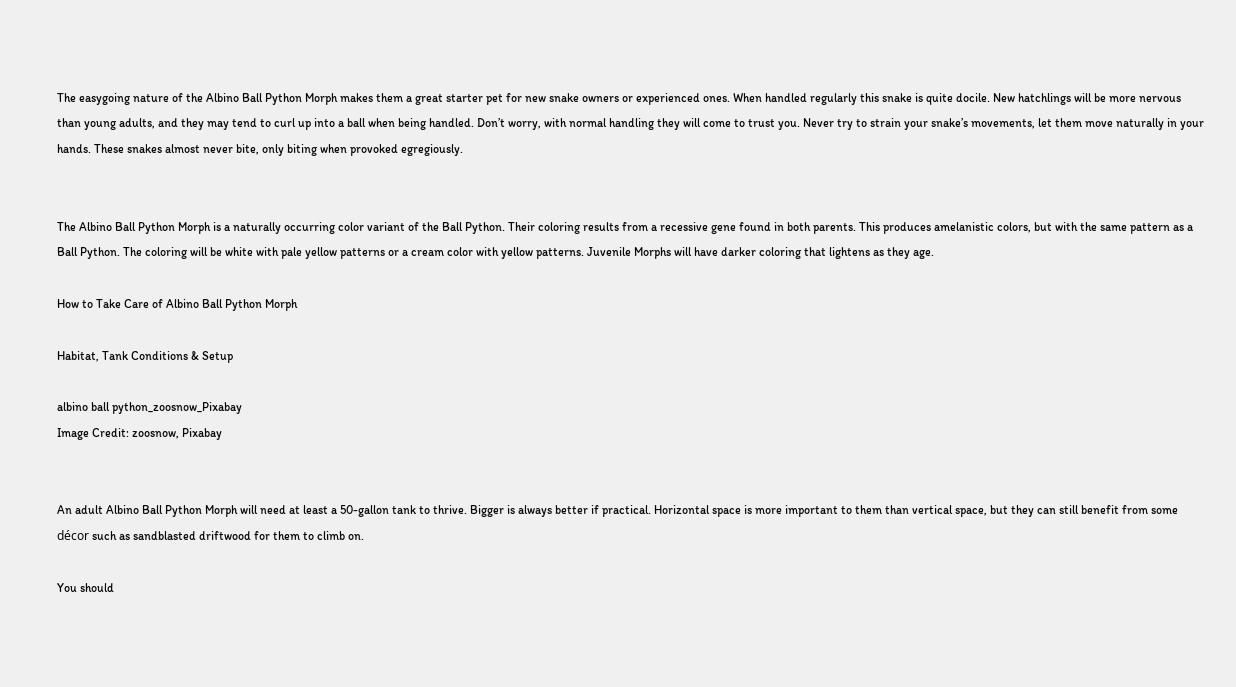The easygoing nature of the Albino Ball Python Morph makes them a great starter pet for new snake owners or experienced ones. When handled regularly this snake is quite docile. New hatchlings will be more nervous than young adults, and they may tend to curl up into a ball when being handled. Don’t worry, with normal handling they will come to trust you. Never try to strain your snake’s movements, let them move naturally in your hands. These snakes almost never bite, only biting when provoked egregiously.


The Albino Ball Python Morph is a naturally occurring color variant of the Ball Python. Their coloring results from a recessive gene found in both parents. This produces amelanistic colors, but with the same pattern as a Ball Python. The coloring will be white with pale yellow patterns or a cream color with yellow patterns. Juvenile Morphs will have darker coloring that lightens as they age.

How to Take Care of Albino Ball Python Morph

Habitat, Tank Conditions & Setup

albino ball python_zoosnow_Pixabay
Image Credit: zoosnow, Pixabay


An adult Albino Ball Python Morph will need at least a 50-gallon tank to thrive. Bigger is always better if practical. Horizontal space is more important to them than vertical space, but they can still benefit from some décor such as sandblasted driftwood for them to climb on.

You should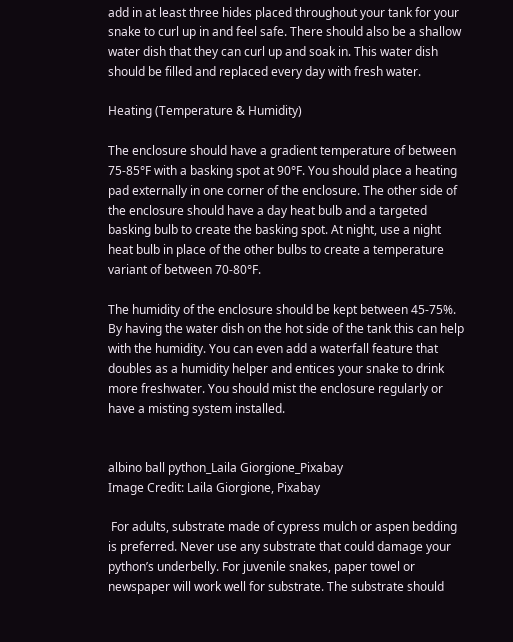add in at least three hides placed throughout your tank for your snake to curl up in and feel safe. There should also be a shallow water dish that they can curl up and soak in. This water dish should be filled and replaced every day with fresh water.

Heating (Temperature & Humidity)

The enclosure should have a gradient temperature of between 75-85°F with a basking spot at 90°F. You should place a heating pad externally in one corner of the enclosure. The other side of the enclosure should have a day heat bulb and a targeted basking bulb to create the basking spot. At night, use a night heat bulb in place of the other bulbs to create a temperature variant of between 70-80°F.

The humidity of the enclosure should be kept between 45-75%. By having the water dish on the hot side of the tank this can help with the humidity. You can even add a waterfall feature that doubles as a humidity helper and entices your snake to drink more freshwater. You should mist the enclosure regularly or have a misting system installed.


albino ball python_Laila Giorgione_Pixabay
Image Credit: Laila Giorgione, Pixabay

 For adults, substrate made of cypress mulch or aspen bedding is preferred. Never use any substrate that could damage your python’s underbelly. For juvenile snakes, paper towel or newspaper will work well for substrate. The substrate should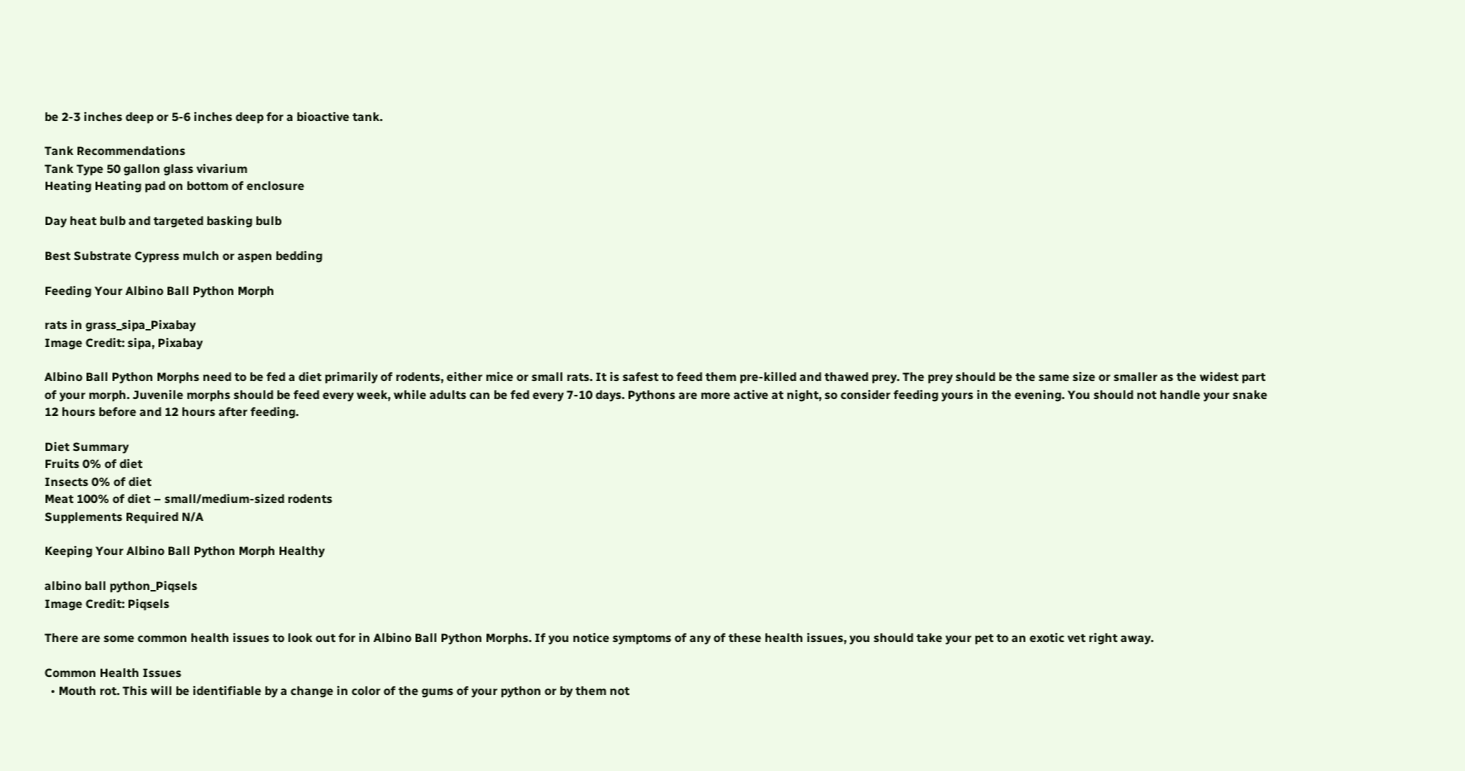be 2-3 inches deep or 5-6 inches deep for a bioactive tank.

Tank Recommendations
Tank Type 50 gallon glass vivarium
Heating Heating pad on bottom of enclosure

Day heat bulb and targeted basking bulb

Best Substrate Cypress mulch or aspen bedding

Feeding Your Albino Ball Python Morph

rats in grass_sipa_Pixabay
Image Credit: sipa, Pixabay

Albino Ball Python Morphs need to be fed a diet primarily of rodents, either mice or small rats. It is safest to feed them pre-killed and thawed prey. The prey should be the same size or smaller as the widest part of your morph. Juvenile morphs should be feed every week, while adults can be fed every 7-10 days. Pythons are more active at night, so consider feeding yours in the evening. You should not handle your snake 12 hours before and 12 hours after feeding.

Diet Summary
Fruits 0% of diet
Insects 0% of diet
Meat 100% of diet – small/medium-sized rodents
Supplements Required N/A

Keeping Your Albino Ball Python Morph Healthy

albino ball python_Piqsels
Image Credit: Piqsels

There are some common health issues to look out for in Albino Ball Python Morphs. If you notice symptoms of any of these health issues, you should take your pet to an exotic vet right away.

Common Health Issues
  • Mouth rot. This will be identifiable by a change in color of the gums of your python or by them not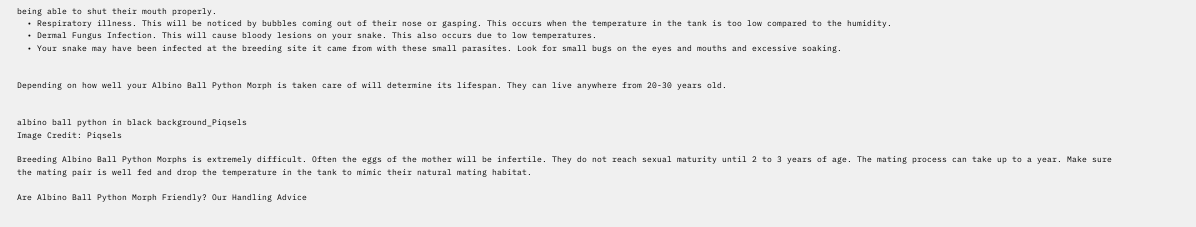being able to shut their mouth properly.
  • Respiratory illness. This will be noticed by bubbles coming out of their nose or gasping. This occurs when the temperature in the tank is too low compared to the humidity.
  • Dermal Fungus Infection. This will cause bloody lesions on your snake. This also occurs due to low temperatures.
  • Your snake may have been infected at the breeding site it came from with these small parasites. Look for small bugs on the eyes and mouths and excessive soaking.


Depending on how well your Albino Ball Python Morph is taken care of will determine its lifespan. They can live anywhere from 20-30 years old.


albino ball python in black background_Piqsels
Image Credit: Piqsels

Breeding Albino Ball Python Morphs is extremely difficult. Often the eggs of the mother will be infertile. They do not reach sexual maturity until 2 to 3 years of age. The mating process can take up to a year. Make sure the mating pair is well fed and drop the temperature in the tank to mimic their natural mating habitat.

Are Albino Ball Python Morph Friendly? Our Handling Advice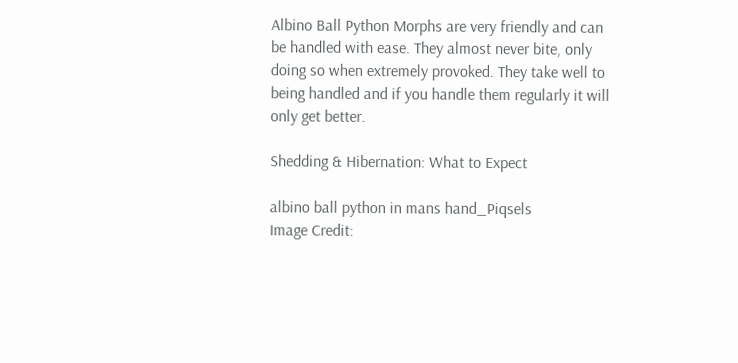Albino Ball Python Morphs are very friendly and can be handled with ease. They almost never bite, only doing so when extremely provoked. They take well to being handled and if you handle them regularly it will only get better.

Shedding & Hibernation: What to Expect

albino ball python in mans hand_Piqsels
Image Credit: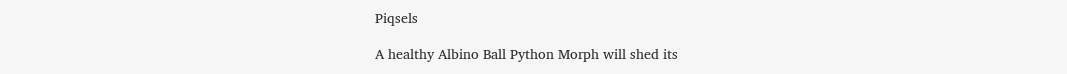Piqsels

A healthy Albino Ball Python Morph will shed its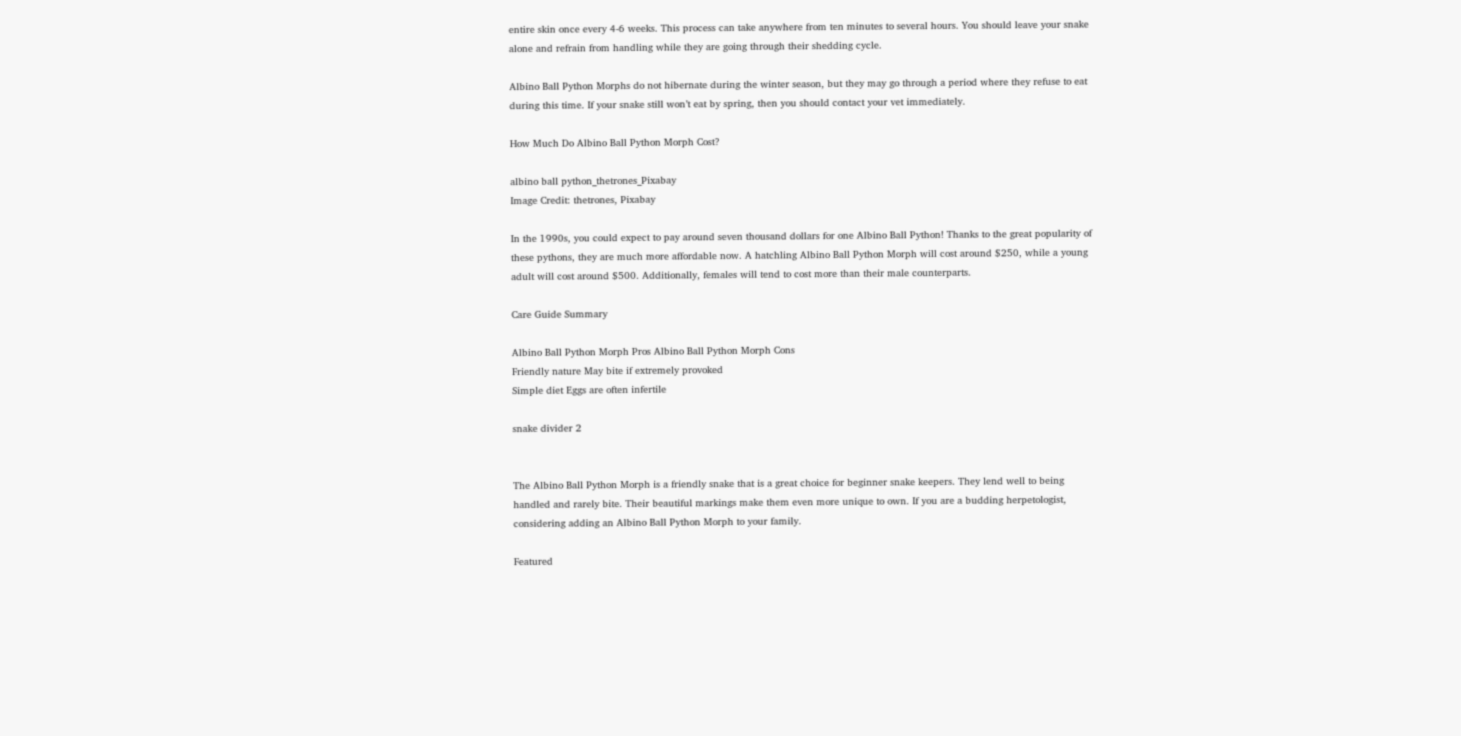entire skin once every 4-6 weeks. This process can take anywhere from ten minutes to several hours. You should leave your snake alone and refrain from handling while they are going through their shedding cycle.

Albino Ball Python Morphs do not hibernate during the winter season, but they may go through a period where they refuse to eat during this time. If your snake still won’t eat by spring, then you should contact your vet immediately.

How Much Do Albino Ball Python Morph Cost?

albino ball python_thetrones_Pixabay
Image Credit: thetrones, Pixabay

In the 1990s, you could expect to pay around seven thousand dollars for one Albino Ball Python! Thanks to the great popularity of these pythons, they are much more affordable now. A hatchling Albino Ball Python Morph will cost around $250, while a young adult will cost around $500. Additionally, females will tend to cost more than their male counterparts.

Care Guide Summary

Albino Ball Python Morph Pros Albino Ball Python Morph Cons
Friendly nature May bite if extremely provoked
Simple diet Eggs are often infertile

snake divider 2


The Albino Ball Python Morph is a friendly snake that is a great choice for beginner snake keepers. They lend well to being handled and rarely bite. Their beautiful markings make them even more unique to own. If you are a budding herpetologist, considering adding an Albino Ball Python Morph to your family.

Featured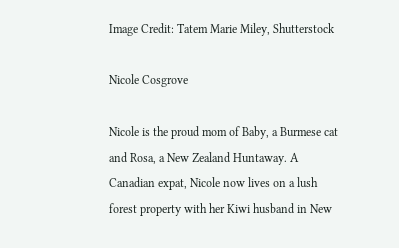Image Credit: Tatem Marie Miley, Shutterstock

Nicole Cosgrove

Nicole is the proud mom of Baby, a Burmese cat and Rosa, a New Zealand Huntaway. A Canadian expat, Nicole now lives on a lush forest property with her Kiwi husband in New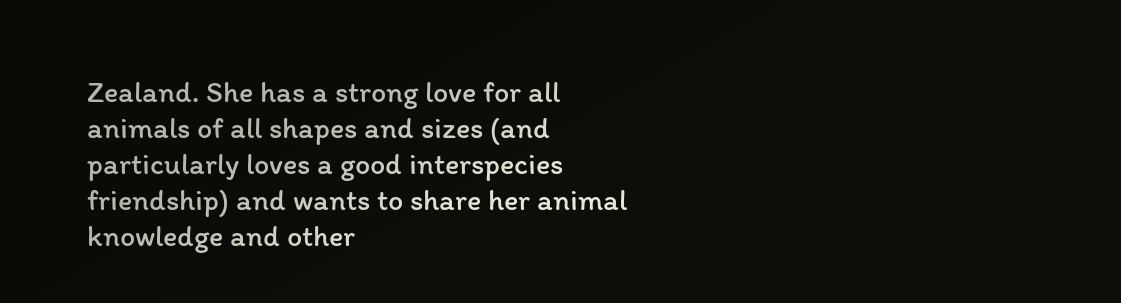Zealand. She has a strong love for all animals of all shapes and sizes (and particularly loves a good interspecies friendship) and wants to share her animal knowledge and other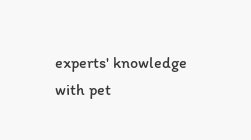experts' knowledge with pet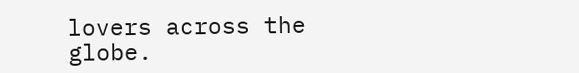lovers across the globe.